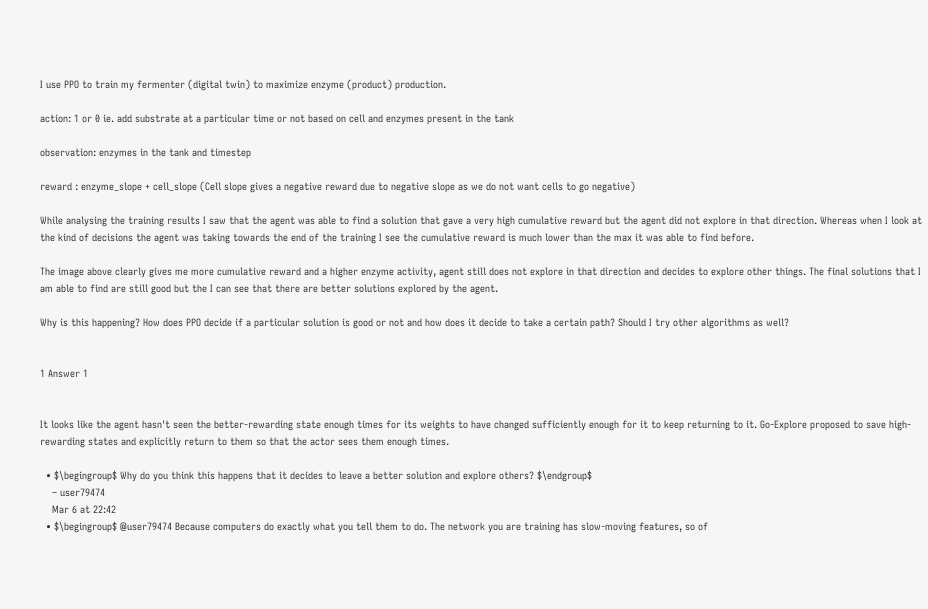I use PPO to train my fermenter (digital twin) to maximize enzyme (product) production.

action: 1 or 0 ie. add substrate at a particular time or not based on cell and enzymes present in the tank

observation: enzymes in the tank and timestep

reward : enzyme_slope + cell_slope (Cell slope gives a negative reward due to negative slope as we do not want cells to go negative)

While analysing the training results I saw that the agent was able to find a solution that gave a very high cumulative reward but the agent did not explore in that direction. Whereas when I look at the kind of decisions the agent was taking towards the end of the training I see the cumulative reward is much lower than the max it was able to find before.

The image above clearly gives me more cumulative reward and a higher enzyme activity, agent still does not explore in that direction and decides to explore other things. The final solutions that I am able to find are still good but the I can see that there are better solutions explored by the agent.

Why is this happening? How does PPO decide if a particular solution is good or not and how does it decide to take a certain path? Should I try other algorithms as well?


1 Answer 1


It looks like the agent hasn't seen the better-rewarding state enough times for its weights to have changed sufficiently enough for it to keep returning to it. Go-Explore proposed to save high-rewarding states and explicitly return to them so that the actor sees them enough times.

  • $\begingroup$ Why do you think this happens that it decides to leave a better solution and explore others? $\endgroup$
    – user79474
    Mar 6 at 22:42
  • $\begingroup$ @user79474 Because computers do exactly what you tell them to do. The network you are training has slow-moving features, so of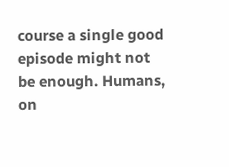course a single good episode might not be enough. Humans, on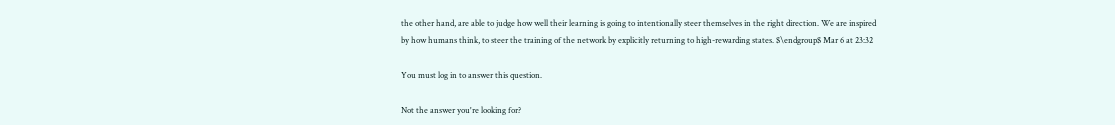the other hand, are able to judge how well their learning is going to intentionally steer themselves in the right direction. We are inspired by how humans think, to steer the training of the network by explicitly returning to high-rewarding states. $\endgroup$ Mar 6 at 23:32

You must log in to answer this question.

Not the answer you're looking for?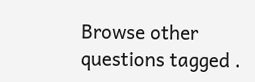Browse other questions tagged .